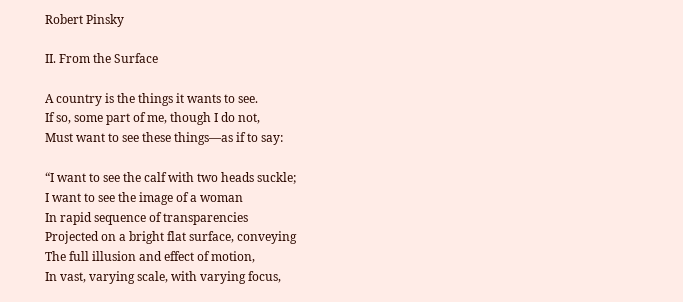Robert Pinsky

II. From the Surface

A country is the things it wants to see.
If so, some part of me, though I do not,
Must want to see these things—as if to say:

“I want to see the calf with two heads suckle;
I want to see the image of a woman
In rapid sequence of transparencies
Projected on a bright flat surface, conveying
The full illusion and effect of motion,
In vast, varying scale, with varying focus,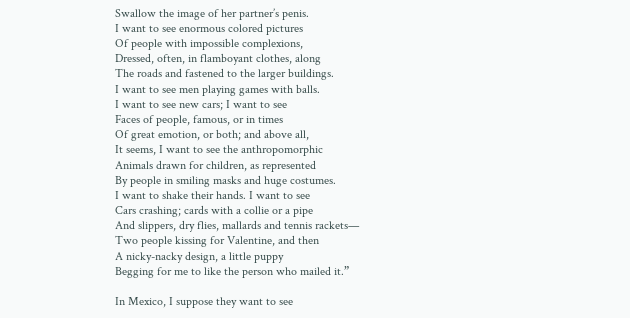Swallow the image of her partner’s penis.
I want to see enormous colored pictures
Of people with impossible complexions,
Dressed, often, in flamboyant clothes, along
The roads and fastened to the larger buildings.
I want to see men playing games with balls.
I want to see new cars; I want to see
Faces of people, famous, or in times
Of great emotion, or both; and above all,
It seems, I want to see the anthropomorphic
Animals drawn for children, as represented
By people in smiling masks and huge costumes.
I want to shake their hands. I want to see
Cars crashing; cards with a collie or a pipe
And slippers, dry flies, mallards and tennis rackets—
Two people kissing for Valentine, and then
A nicky-nacky design, a little puppy
Begging for me to like the person who mailed it.”

In Mexico, I suppose they want to see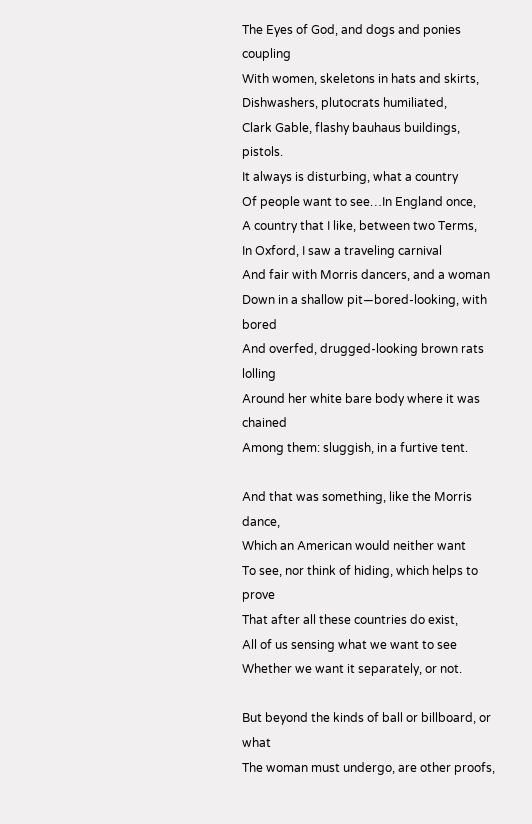The Eyes of God, and dogs and ponies coupling
With women, skeletons in hats and skirts,
Dishwashers, plutocrats humiliated,
Clark Gable, flashy bauhaus buildings, pistols.
It always is disturbing, what a country
Of people want to see…In England once,
A country that I like, between two Terms,
In Oxford, I saw a traveling carnival
And fair with Morris dancers, and a woman
Down in a shallow pit—bored-looking, with bored
And overfed, drugged-looking brown rats lolling
Around her white bare body where it was chained
Among them: sluggish, in a furtive tent.

And that was something, like the Morris dance,
Which an American would neither want
To see, nor think of hiding, which helps to prove
That after all these countries do exist,
All of us sensing what we want to see
Whether we want it separately, or not.

But beyond the kinds of ball or billboard, or what
The woman must undergo, are other proofs,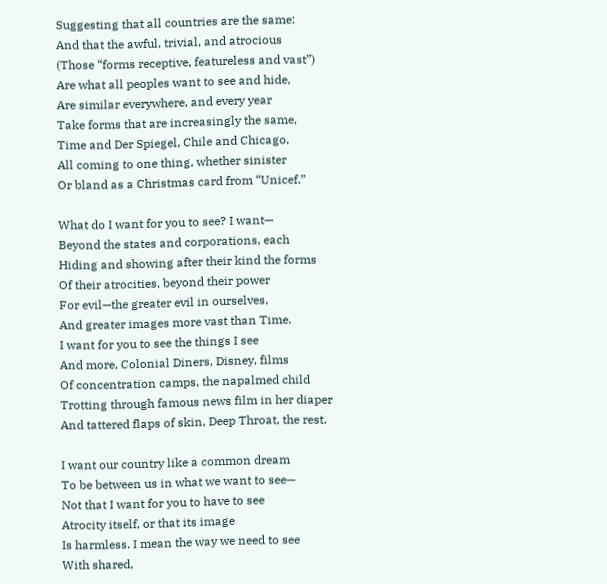Suggesting that all countries are the same:
And that the awful, trivial, and atrocious
(Those “forms receptive, featureless and vast”)
Are what all peoples want to see and hide,
Are similar everywhere, and every year
Take forms that are increasingly the same,
Time and Der Spiegel, Chile and Chicago,
All coming to one thing, whether sinister
Or bland as a Christmas card from “Unicef.”

What do I want for you to see? I want—
Beyond the states and corporations, each
Hiding and showing after their kind the forms
Of their atrocities, beyond their power
For evil—the greater evil in ourselves,
And greater images more vast than Time.
I want for you to see the things I see
And more, Colonial Diners, Disney, films
Of concentration camps, the napalmed child
Trotting through famous news film in her diaper
And tattered flaps of skin, Deep Throat, the rest.

I want our country like a common dream
To be between us in what we want to see—
Not that I want for you to have to see
Atrocity itself, or that its image
Is harmless. I mean the way we need to see
With shared,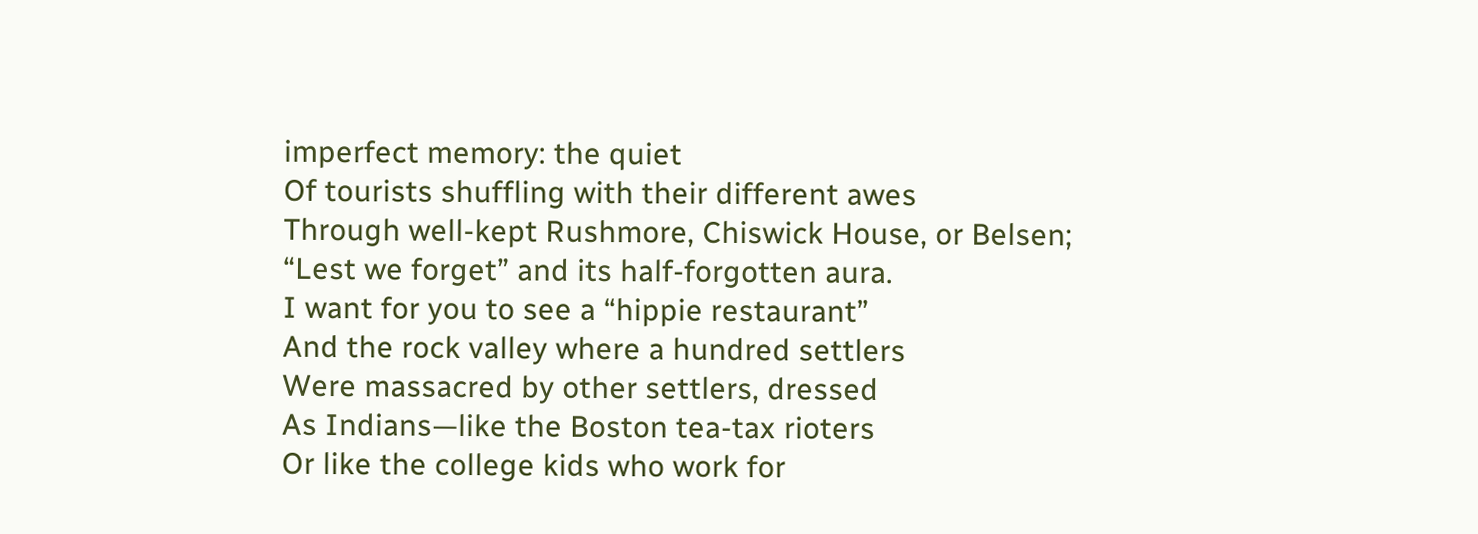imperfect memory: the quiet
Of tourists shuffling with their different awes
Through well-kept Rushmore, Chiswick House, or Belsen;
“Lest we forget” and its half-forgotten aura.
I want for you to see a “hippie restaurant”
And the rock valley where a hundred settlers
Were massacred by other settlers, dressed
As Indians—like the Boston tea-tax rioters
Or like the college kids who work for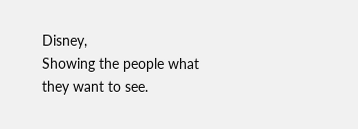Disney,
Showing the people what they want to see.